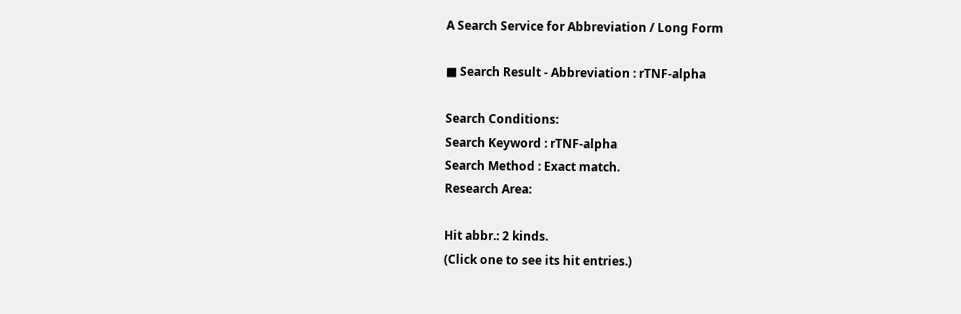A Search Service for Abbreviation / Long Form

■ Search Result - Abbreviation : rTNF-alpha

Search Conditions:
Search Keyword : rTNF-alpha
Search Method : Exact match.
Research Area:

Hit abbr.: 2 kinds.
(Click one to see its hit entries.)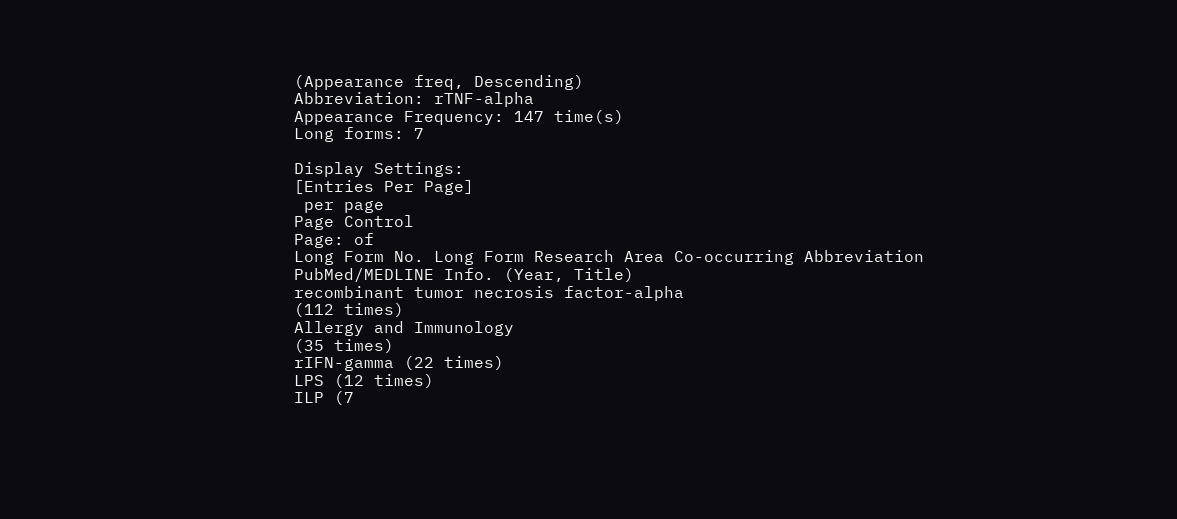(Appearance freq, Descending)
Abbreviation: rTNF-alpha
Appearance Frequency: 147 time(s)
Long forms: 7

Display Settings:
[Entries Per Page]
 per page
Page Control
Page: of
Long Form No. Long Form Research Area Co-occurring Abbreviation PubMed/MEDLINE Info. (Year, Title)
recombinant tumor necrosis factor-alpha
(112 times)
Allergy and Immunology
(35 times)
rIFN-gamma (22 times)
LPS (12 times)
ILP (7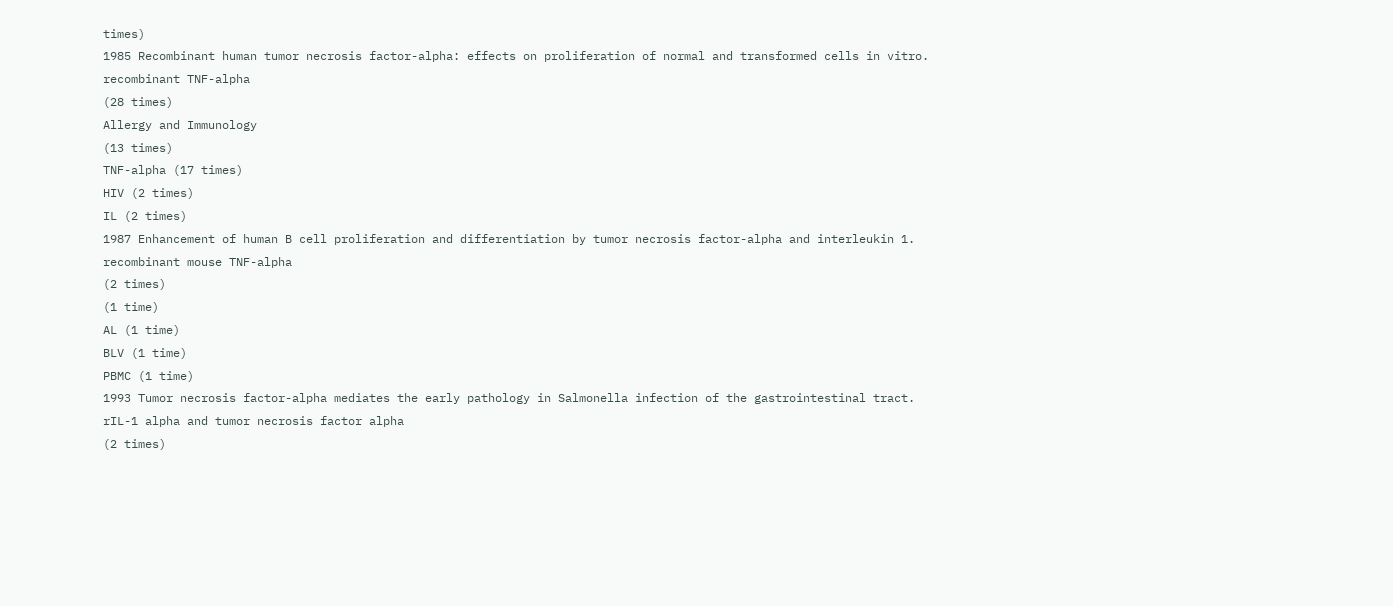times)
1985 Recombinant human tumor necrosis factor-alpha: effects on proliferation of normal and transformed cells in vitro.
recombinant TNF-alpha
(28 times)
Allergy and Immunology
(13 times)
TNF-alpha (17 times)
HIV (2 times)
IL (2 times)
1987 Enhancement of human B cell proliferation and differentiation by tumor necrosis factor-alpha and interleukin 1.
recombinant mouse TNF-alpha
(2 times)
(1 time)
AL (1 time)
BLV (1 time)
PBMC (1 time)
1993 Tumor necrosis factor-alpha mediates the early pathology in Salmonella infection of the gastrointestinal tract.
rIL-1 alpha and tumor necrosis factor alpha
(2 times)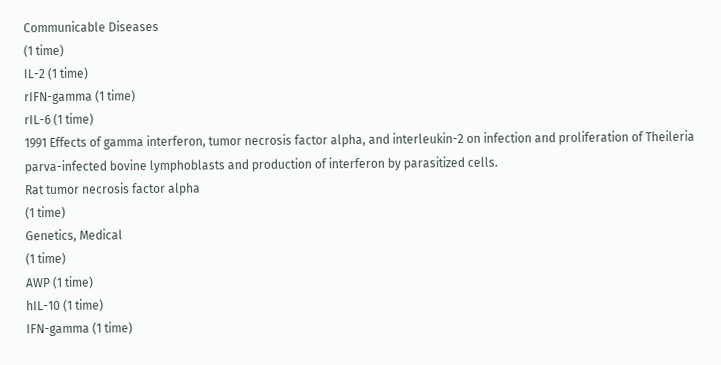Communicable Diseases
(1 time)
IL-2 (1 time)
rIFN-gamma (1 time)
rIL-6 (1 time)
1991 Effects of gamma interferon, tumor necrosis factor alpha, and interleukin-2 on infection and proliferation of Theileria parva-infected bovine lymphoblasts and production of interferon by parasitized cells.
Rat tumor necrosis factor alpha
(1 time)
Genetics, Medical
(1 time)
AWP (1 time)
hIL-10 (1 time)
IFN-gamma (1 time)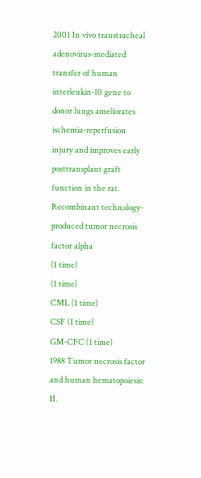2001 In vivo transtracheal adenovirus-mediated transfer of human interleukin-10 gene to donor lungs ameliorates ischemia-reperfusion injury and improves early posttransplant graft function in the rat.
Recombinant technology-produced tumor necrosis factor alpha
(1 time)
(1 time)
CML (1 time)
CSF (1 time)
GM-CFC (1 time)
1988 Tumor necrosis factor and human hematopoiesis: II.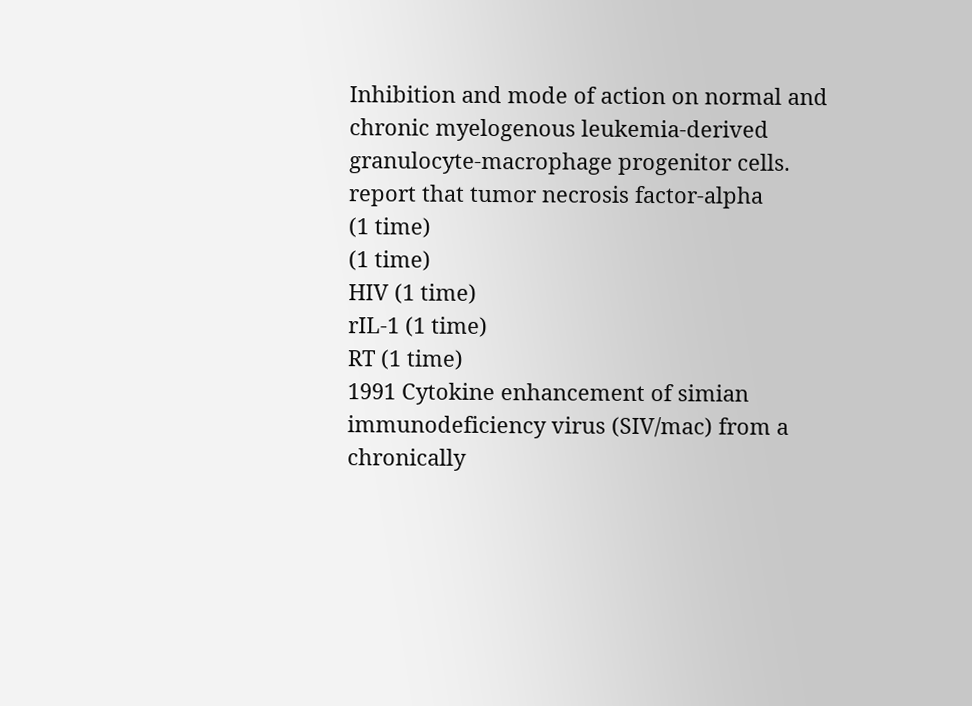Inhibition and mode of action on normal and chronic myelogenous leukemia-derived granulocyte-macrophage progenitor cells.
report that tumor necrosis factor-alpha
(1 time)
(1 time)
HIV (1 time)
rIL-1 (1 time)
RT (1 time)
1991 Cytokine enhancement of simian immunodeficiency virus (SIV/mac) from a chronically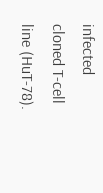infected cloned T-cell line (HuT-78).